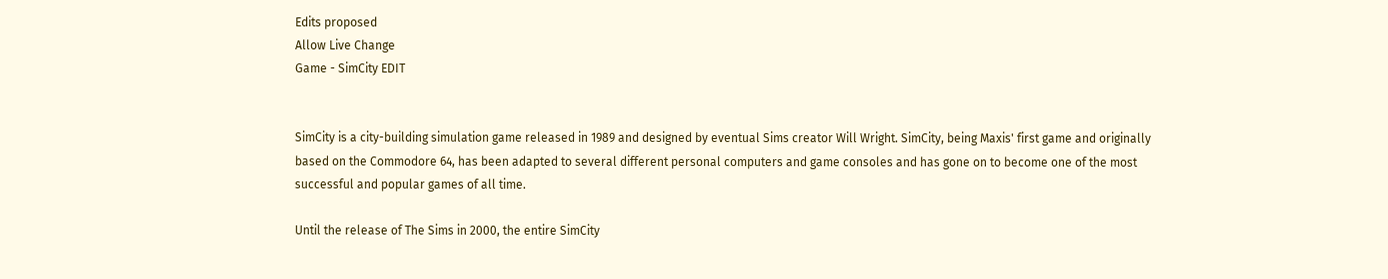Edits proposed
Allow Live Change
Game - SimCity EDIT


SimCity is a city-building simulation game released in 1989 and designed by eventual Sims creator Will Wright. SimCity, being Maxis' first game and originally based on the Commodore 64, has been adapted to several different personal computers and game consoles and has gone on to become one of the most successful and popular games of all time.

Until the release of The Sims in 2000, the entire SimCity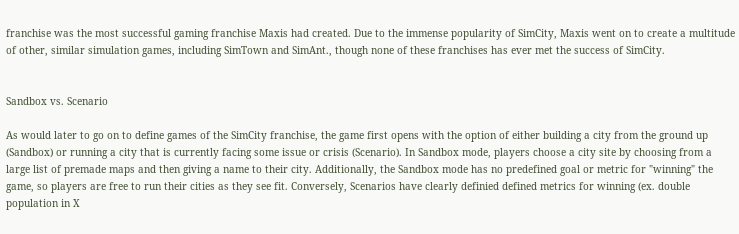franchise was the most successful gaming franchise Maxis had created. Due to the immense popularity of SimCity, Maxis went on to create a multitude of other, similar simulation games, including SimTown and SimAnt., though none of these franchises has ever met the success of SimCity.


Sandbox vs. Scenario

As would later to go on to define games of the SimCity franchise, the game first opens with the option of either building a city from the ground up (Sandbox) or running a city that is currently facing some issue or crisis (Scenario). In Sandbox mode, players choose a city site by choosing from a large list of premade maps and then giving a name to their city. Additionally, the Sandbox mode has no predefined goal or metric for "winning" the game, so players are free to run their cities as they see fit. Conversely, Scenarios have clearly definied defined metrics for winning (ex. double population in X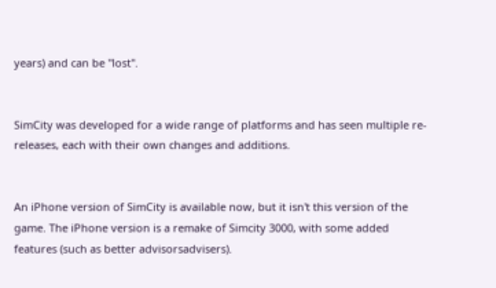years) and can be "lost".


SimCity was developed for a wide range of platforms and has seen multiple re-releases, each with their own changes and additions.


An iPhone version of SimCity is available now, but it isn't this version of the game. The iPhone version is a remake of Simcity 3000, with some added features (such as better advisorsadvisers).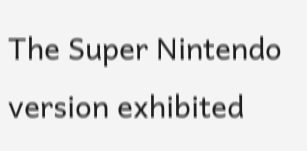The Super Nintendo version exhibited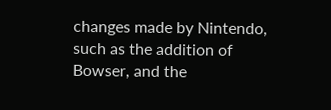changes made by Nintendo, such as the addition of Bowser, and the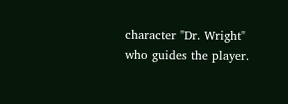character "Dr. Wright" who guides the player.